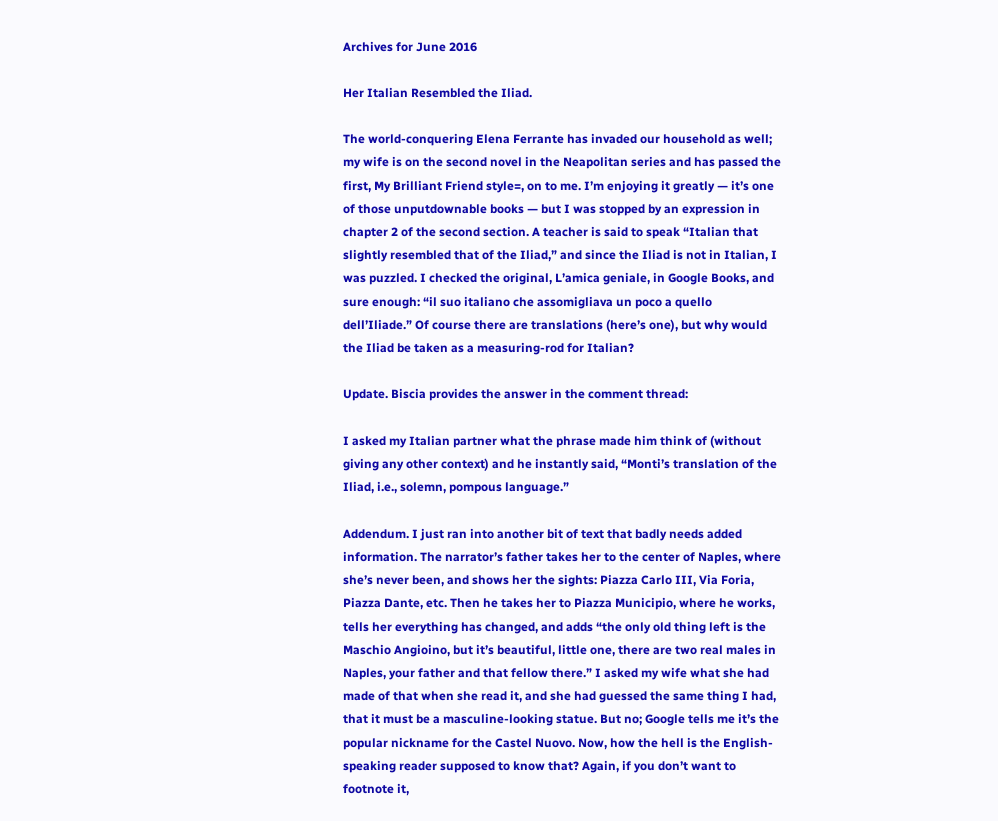Archives for June 2016

Her Italian Resembled the Iliad.

The world-conquering Elena Ferrante has invaded our household as well; my wife is on the second novel in the Neapolitan series and has passed the first, My Brilliant Friend style=, on to me. I’m enjoying it greatly — it’s one of those unputdownable books — but I was stopped by an expression in chapter 2 of the second section. A teacher is said to speak “Italian that slightly resembled that of the Iliad,” and since the Iliad is not in Italian, I was puzzled. I checked the original, L’amica geniale, in Google Books, and sure enough: “il suo italiano che assomigliava un poco a quello dell’Iliade.” Of course there are translations (here’s one), but why would the Iliad be taken as a measuring-rod for Italian?

Update. Biscia provides the answer in the comment thread:

I asked my Italian partner what the phrase made him think of (without giving any other context) and he instantly said, “Monti’s translation of the Iliad, i.e., solemn, pompous language.”

Addendum. I just ran into another bit of text that badly needs added information. The narrator’s father takes her to the center of Naples, where she’s never been, and shows her the sights: Piazza Carlo III, Via Foria, Piazza Dante, etc. Then he takes her to Piazza Municipio, where he works, tells her everything has changed, and adds “the only old thing left is the Maschio Angioino, but it’s beautiful, little one, there are two real males in Naples, your father and that fellow there.” I asked my wife what she had made of that when she read it, and she had guessed the same thing I had, that it must be a masculine-looking statue. But no; Google tells me it’s the popular nickname for the Castel Nuovo. Now, how the hell is the English-speaking reader supposed to know that? Again, if you don’t want to footnote it,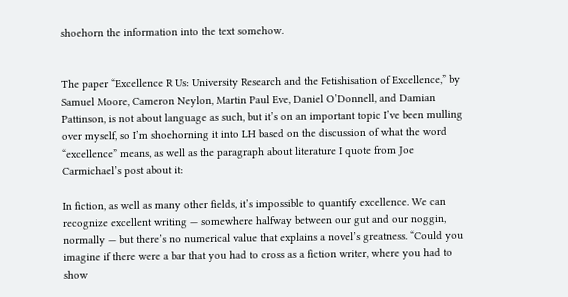shoehorn the information into the text somehow.


The paper “Excellence R Us: University Research and the Fetishisation of Excellence,” by Samuel Moore, Cameron Neylon, Martin Paul Eve, Daniel O’Donnell, and Damian Pattinson, is not about language as such, but it’s on an important topic I’ve been mulling over myself, so I’m shoehorning it into LH based on the discussion of what the word “excellence” means, as well as the paragraph about literature I quote from Joe Carmichael’s post about it:

In fiction, as well as many other fields, it’s impossible to quantify excellence. We can recognize excellent writing — somewhere halfway between our gut and our noggin, normally — but there’s no numerical value that explains a novel’s greatness. “Could you imagine if there were a bar that you had to cross as a fiction writer, where you had to show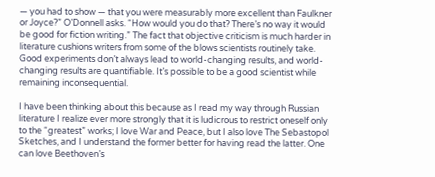— you had to show — that you were measurably more excellent than Faulkner or Joyce?” O’Donnell asks. “How would you do that? There’s no way it would be good for fiction writing.” The fact that objective criticism is much harder in literature cushions writers from some of the blows scientists routinely take. Good experiments don’t always lead to world-changing results, and world-changing results are quantifiable. It’s possible to be a good scientist while remaining inconsequential.

I have been thinking about this because as I read my way through Russian literature I realize ever more strongly that it is ludicrous to restrict oneself only to the “greatest” works; I love War and Peace, but I also love The Sebastopol Sketches, and I understand the former better for having read the latter. One can love Beethoven’s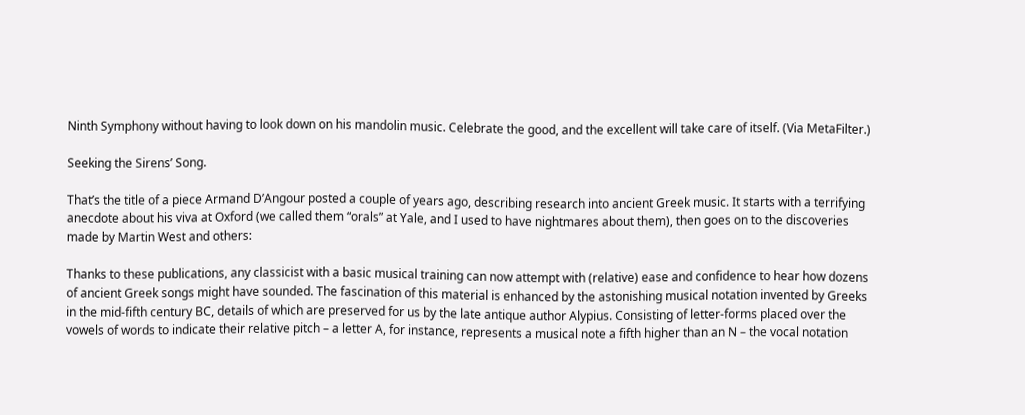Ninth Symphony without having to look down on his mandolin music. Celebrate the good, and the excellent will take care of itself. (Via MetaFilter.)

Seeking the Sirens’ Song.

That’s the title of a piece Armand D’Angour posted a couple of years ago, describing research into ancient Greek music. It starts with a terrifying anecdote about his viva at Oxford (we called them “orals” at Yale, and I used to have nightmares about them), then goes on to the discoveries made by Martin West and others:

Thanks to these publications, any classicist with a basic musical training can now attempt with (relative) ease and confidence to hear how dozens of ancient Greek songs might have sounded. The fascination of this material is enhanced by the astonishing musical notation invented by Greeks in the mid-fifth century BC, details of which are preserved for us by the late antique author Alypius. Consisting of letter-forms placed over the vowels of words to indicate their relative pitch – a letter A, for instance, represents a musical note a fifth higher than an N – the vocal notation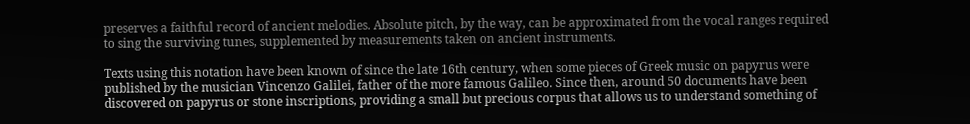preserves a faithful record of ancient melodies. Absolute pitch, by the way, can be approximated from the vocal ranges required to sing the surviving tunes, supplemented by measurements taken on ancient instruments.

Texts using this notation have been known of since the late 16th century, when some pieces of Greek music on papyrus were published by the musician Vincenzo Galilei, father of the more famous Galileo. Since then, around 50 documents have been discovered on papyrus or stone inscriptions, providing a small but precious corpus that allows us to understand something of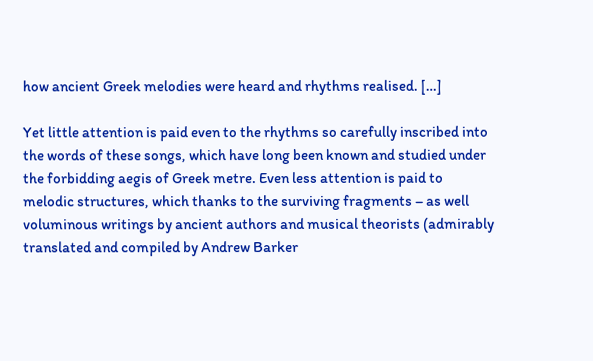how ancient Greek melodies were heard and rhythms realised. […]

Yet little attention is paid even to the rhythms so carefully inscribed into the words of these songs, which have long been known and studied under the forbidding aegis of Greek metre. Even less attention is paid to melodic structures, which thanks to the surviving fragments – as well voluminous writings by ancient authors and musical theorists (admirably translated and compiled by Andrew Barker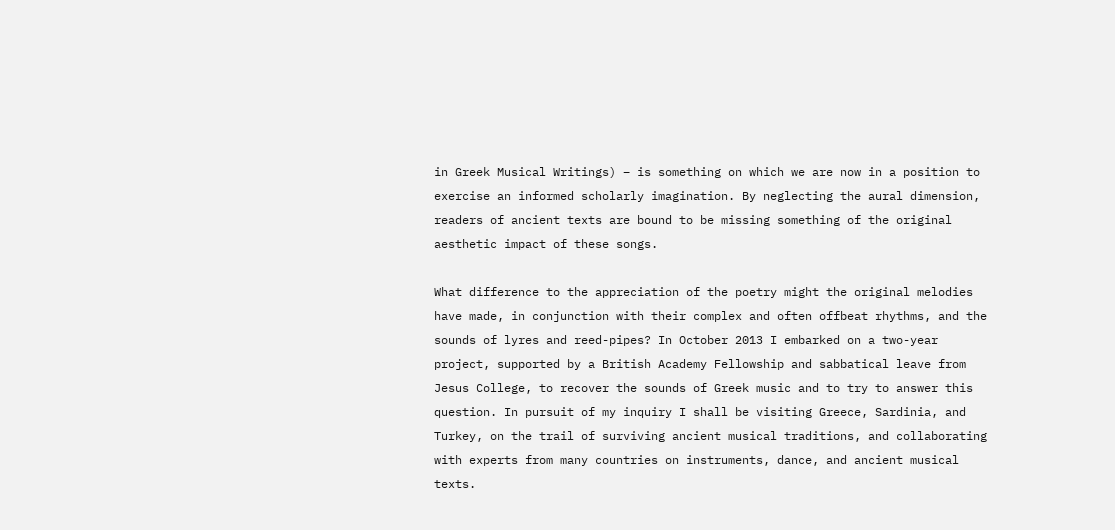in Greek Musical Writings) – is something on which we are now in a position to exercise an informed scholarly imagination. By neglecting the aural dimension, readers of ancient texts are bound to be missing something of the original aesthetic impact of these songs.

What difference to the appreciation of the poetry might the original melodies have made, in conjunction with their complex and often offbeat rhythms, and the sounds of lyres and reed-pipes? In October 2013 I embarked on a two-year project, supported by a British Academy Fellowship and sabbatical leave from Jesus College, to recover the sounds of Greek music and to try to answer this question. In pursuit of my inquiry I shall be visiting Greece, Sardinia, and Turkey, on the trail of surviving ancient musical traditions, and collaborating with experts from many countries on instruments, dance, and ancient musical texts.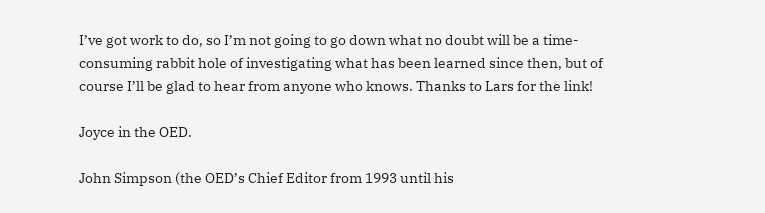I’ve got work to do, so I’m not going to go down what no doubt will be a time-consuming rabbit hole of investigating what has been learned since then, but of course I’ll be glad to hear from anyone who knows. Thanks to Lars for the link!

Joyce in the OED.

John Simpson (the OED’s Chief Editor from 1993 until his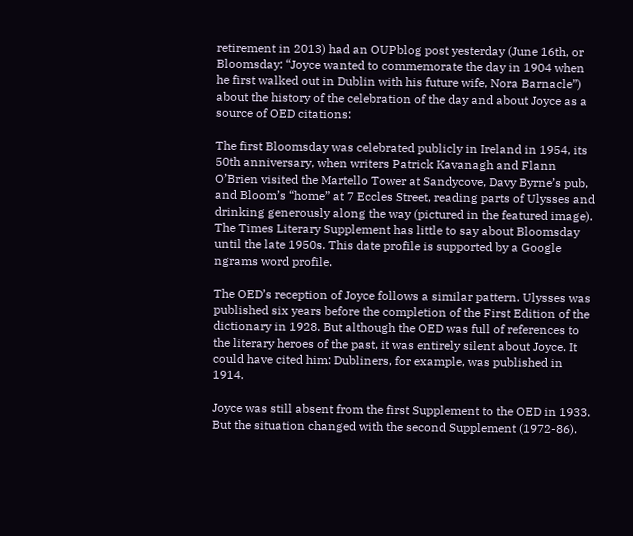retirement in 2013) had an OUPblog post yesterday (June 16th, or Bloomsday: “Joyce wanted to commemorate the day in 1904 when he first walked out in Dublin with his future wife, Nora Barnacle”) about the history of the celebration of the day and about Joyce as a source of OED citations:

The first Bloomsday was celebrated publicly in Ireland in 1954, its 50th anniversary, when writers Patrick Kavanagh and Flann O’Brien visited the Martello Tower at Sandycove, Davy Byrne’s pub, and Bloom’s “home” at 7 Eccles Street, reading parts of Ulysses and drinking generously along the way (pictured in the featured image). The Times Literary Supplement has little to say about Bloomsday until the late 1950s. This date profile is supported by a Google ngrams word profile.

The OED’s reception of Joyce follows a similar pattern. Ulysses was published six years before the completion of the First Edition of the dictionary in 1928. But although the OED was full of references to the literary heroes of the past, it was entirely silent about Joyce. It could have cited him: Dubliners, for example, was published in 1914.

Joyce was still absent from the first Supplement to the OED in 1933. But the situation changed with the second Supplement (1972-86).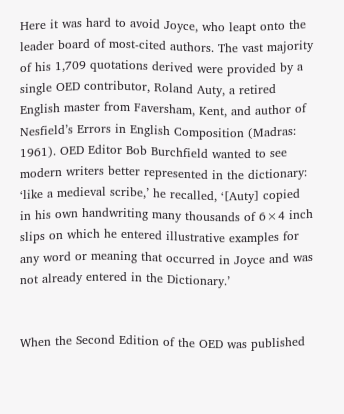Here it was hard to avoid Joyce, who leapt onto the leader board of most-cited authors. The vast majority of his 1,709 quotations derived were provided by a single OED contributor, Roland Auty, a retired English master from Faversham, Kent, and author of Nesfield’s Errors in English Composition (Madras: 1961). OED Editor Bob Burchfield wanted to see modern writers better represented in the dictionary: ‘like a medieval scribe,’ he recalled, ‘[Auty] copied in his own handwriting many thousands of 6×4 inch slips on which he entered illustrative examples for any word or meaning that occurred in Joyce and was not already entered in the Dictionary.’


When the Second Edition of the OED was published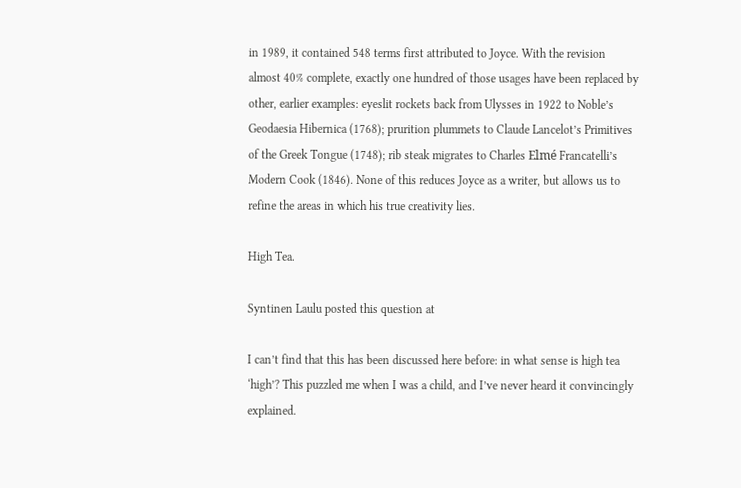in 1989, it contained 548 terms first attributed to Joyce. With the revision almost 40% complete, exactly one hundred of those usages have been replaced by other, earlier examples: eyeslit rockets back from Ulysses in 1922 to Noble’s Geodaesia Hibernica (1768); prurition plummets to Claude Lancelot’s Primitives of the Greek Tongue (1748); rib steak migrates to Charles Elmé Francatelli’s Modern Cook (1846). None of this reduces Joyce as a writer, but allows us to refine the areas in which his true creativity lies.

High Tea.

Syntinen Laulu posted this question at

I can’t find that this has been discussed here before: in what sense is high tea ‘high’? This puzzled me when I was a child, and I’ve never heard it convincingly explained.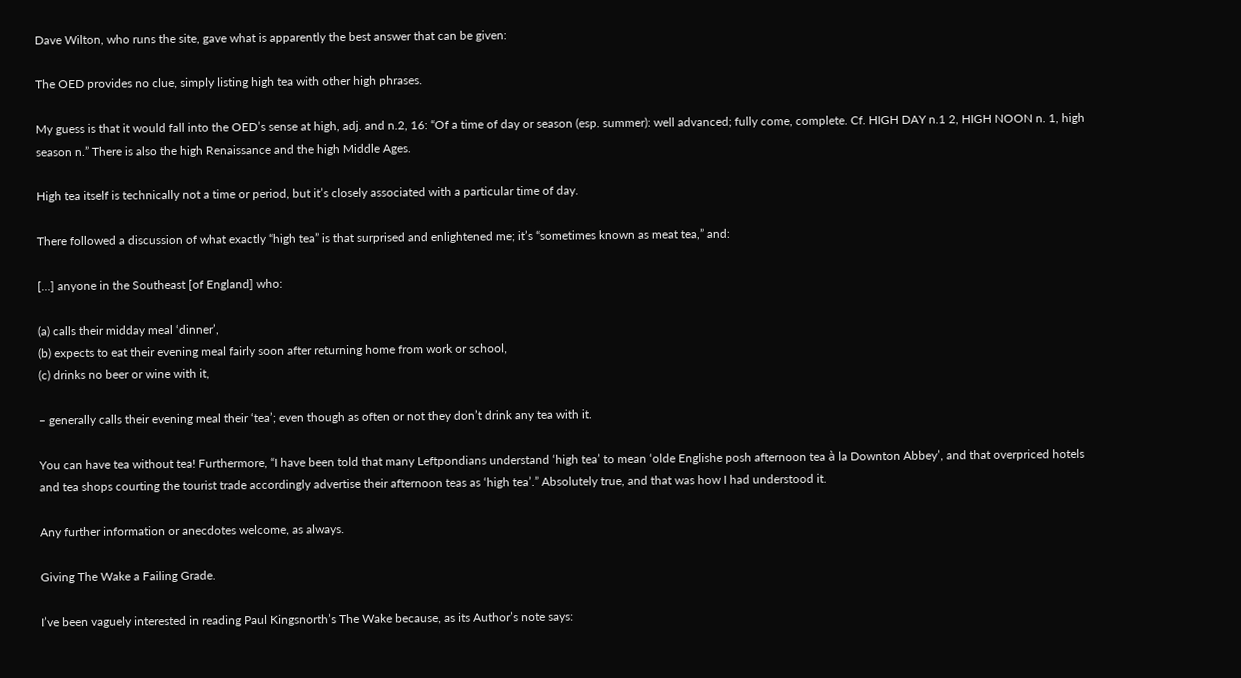Dave Wilton, who runs the site, gave what is apparently the best answer that can be given:

The OED provides no clue, simply listing high tea with other high phrases.

My guess is that it would fall into the OED’s sense at high, adj. and n.2, 16: “Of a time of day or season (esp. summer): well advanced; fully come, complete. Cf. HIGH DAY n.1 2, HIGH NOON n. 1, high season n.” There is also the high Renaissance and the high Middle Ages.

High tea itself is technically not a time or period, but it’s closely associated with a particular time of day.

There followed a discussion of what exactly “high tea” is that surprised and enlightened me; it’s “sometimes known as meat tea,” and:

[…] anyone in the Southeast [of England] who:

(a) calls their midday meal ‘dinner’,
(b) expects to eat their evening meal fairly soon after returning home from work or school,
(c) drinks no beer or wine with it,

– generally calls their evening meal their ‘tea’; even though as often or not they don’t drink any tea with it.

You can have tea without tea! Furthermore, “I have been told that many Leftpondians understand ‘high tea’ to mean ‘olde Englishe posh afternoon tea à la Downton Abbey’, and that overpriced hotels and tea shops courting the tourist trade accordingly advertise their afternoon teas as ‘high tea’.” Absolutely true, and that was how I had understood it.

Any further information or anecdotes welcome, as always.

Giving The Wake a Failing Grade.

I’ve been vaguely interested in reading Paul Kingsnorth’s The Wake because, as its Author’s note says: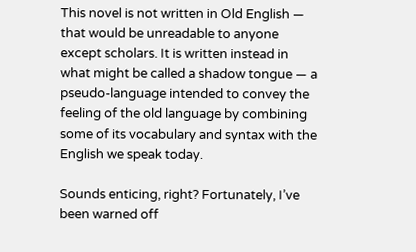This novel is not written in Old English — that would be unreadable to anyone except scholars. It is written instead in what might be called a shadow tongue — a pseudo-language intended to convey the feeling of the old language by combining some of its vocabulary and syntax with the English we speak today.

Sounds enticing, right? Fortunately, I’ve been warned off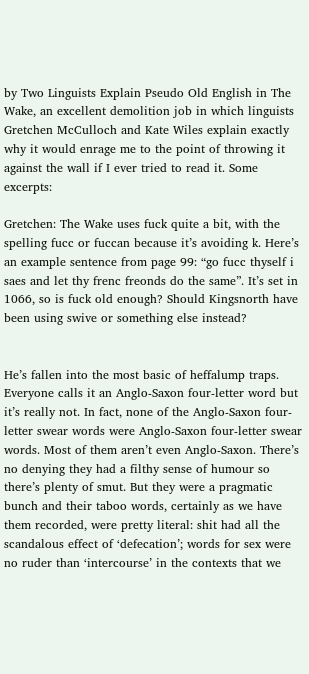by Two Linguists Explain Pseudo Old English in The Wake, an excellent demolition job in which linguists Gretchen McCulloch and Kate Wiles explain exactly why it would enrage me to the point of throwing it against the wall if I ever tried to read it. Some excerpts:

Gretchen: The Wake uses fuck quite a bit, with the spelling fucc or fuccan because it’s avoiding k. Here’s an example sentence from page 99: “go fucc thyself i saes and let thy frenc freonds do the same”. It’s set in 1066, so is fuck old enough? Should Kingsnorth have been using swive or something else instead?


He’s fallen into the most basic of heffalump traps. Everyone calls it an Anglo-Saxon four-letter word but it’s really not. In fact, none of the Anglo-Saxon four-letter swear words were Anglo-Saxon four-letter swear words. Most of them aren’t even Anglo-Saxon. There’s no denying they had a filthy sense of humour so there’s plenty of smut. But they were a pragmatic bunch and their taboo words, certainly as we have them recorded, were pretty literal: shit had all the scandalous effect of ‘defecation’; words for sex were no ruder than ‘intercourse’ in the contexts that we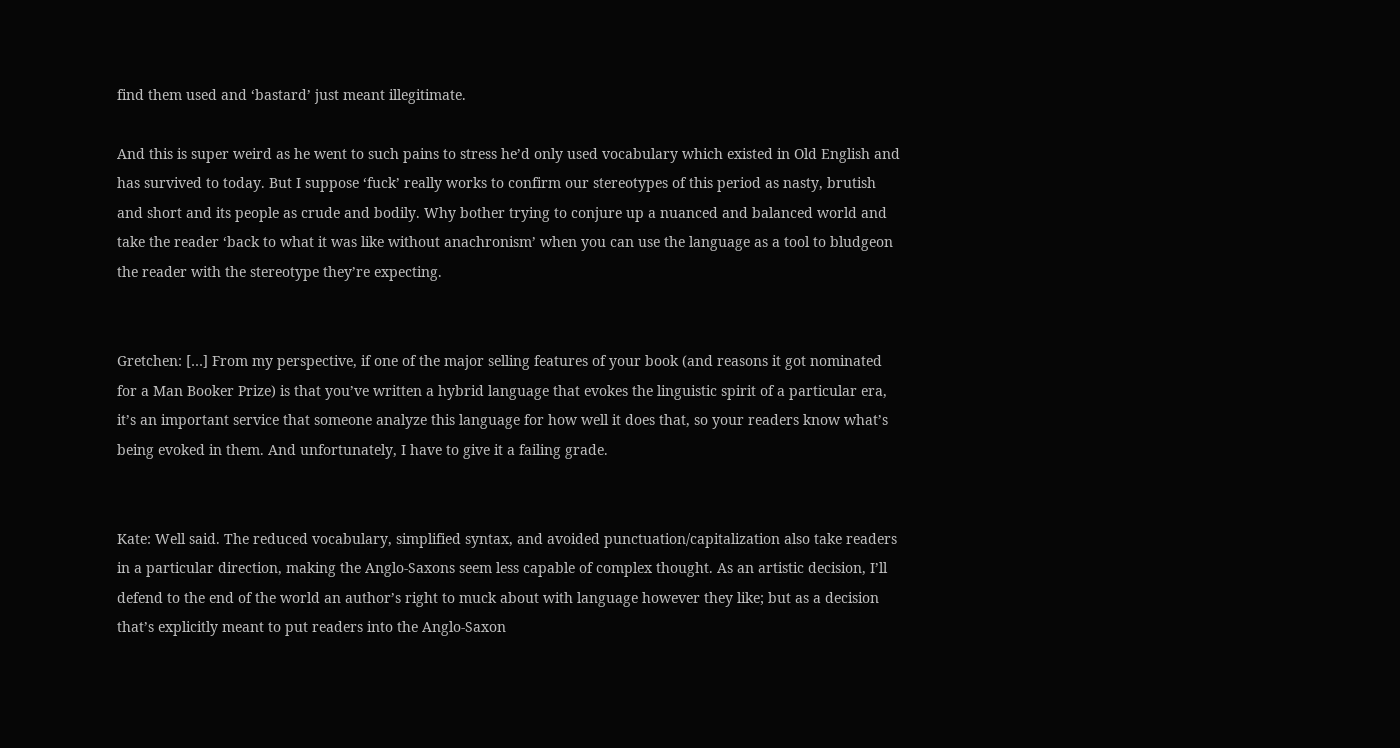find them used and ‘bastard’ just meant illegitimate.

And this is super weird as he went to such pains to stress he’d only used vocabulary which existed in Old English and has survived to today. But I suppose ‘fuck’ really works to confirm our stereotypes of this period as nasty, brutish and short and its people as crude and bodily. Why bother trying to conjure up a nuanced and balanced world and take the reader ‘back to what it was like without anachronism’ when you can use the language as a tool to bludgeon the reader with the stereotype they’re expecting.


Gretchen: […] From my perspective, if one of the major selling features of your book (and reasons it got nominated for a Man Booker Prize) is that you’ve written a hybrid language that evokes the linguistic spirit of a particular era, it’s an important service that someone analyze this language for how well it does that, so your readers know what’s being evoked in them. And unfortunately, I have to give it a failing grade.


Kate: Well said. The reduced vocabulary, simplified syntax, and avoided punctuation/capitalization also take readers in a particular direction, making the Anglo-Saxons seem less capable of complex thought. As an artistic decision, I’ll defend to the end of the world an author’s right to muck about with language however they like; but as a decision that’s explicitly meant to put readers into the Anglo-Saxon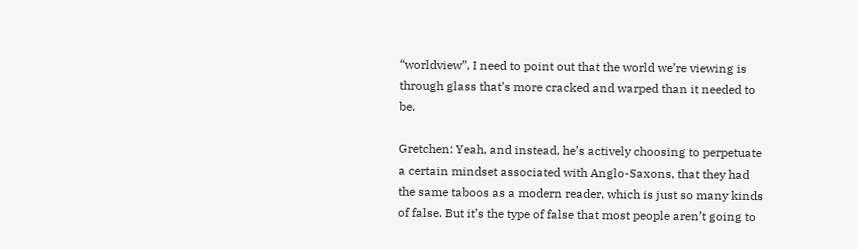“worldview”, I need to point out that the world we’re viewing is through glass that’s more cracked and warped than it needed to be.

Gretchen: Yeah, and instead, he’s actively choosing to perpetuate a certain mindset associated with Anglo-Saxons, that they had the same taboos as a modern reader, which is just so many kinds of false. But it’s the type of false that most people aren’t going to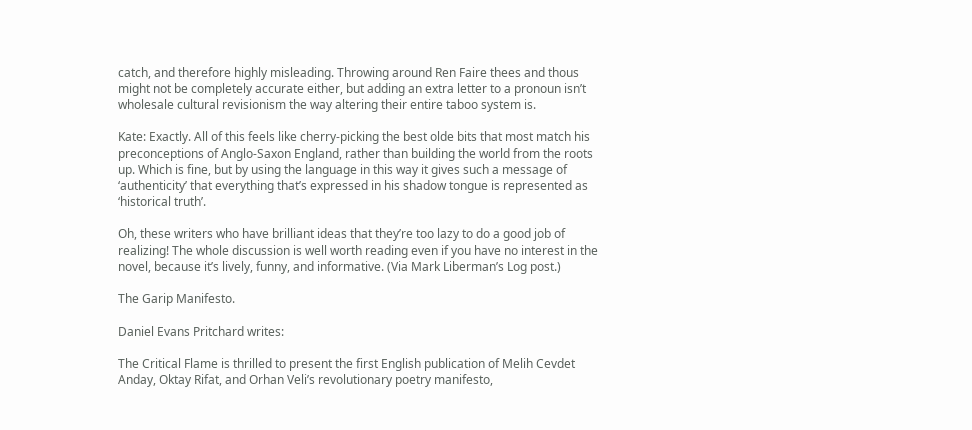catch, and therefore highly misleading. Throwing around Ren Faire thees and thous might not be completely accurate either, but adding an extra letter to a pronoun isn’t wholesale cultural revisionism the way altering their entire taboo system is.

Kate: Exactly. All of this feels like cherry-picking the best olde bits that most match his preconceptions of Anglo-Saxon England, rather than building the world from the roots up. Which is fine, but by using the language in this way it gives such a message of ‘authenticity’ that everything that’s expressed in his shadow tongue is represented as ‘historical truth’.

Oh, these writers who have brilliant ideas that they’re too lazy to do a good job of realizing! The whole discussion is well worth reading even if you have no interest in the novel, because it’s lively, funny, and informative. (Via Mark Liberman’s Log post.)

The Garip Manifesto.

Daniel Evans Pritchard writes:

The Critical Flame is thrilled to present the first English publication of Melih Cevdet Anday, Oktay Rifat, and Orhan Veli’s revolutionary poetry manifesto,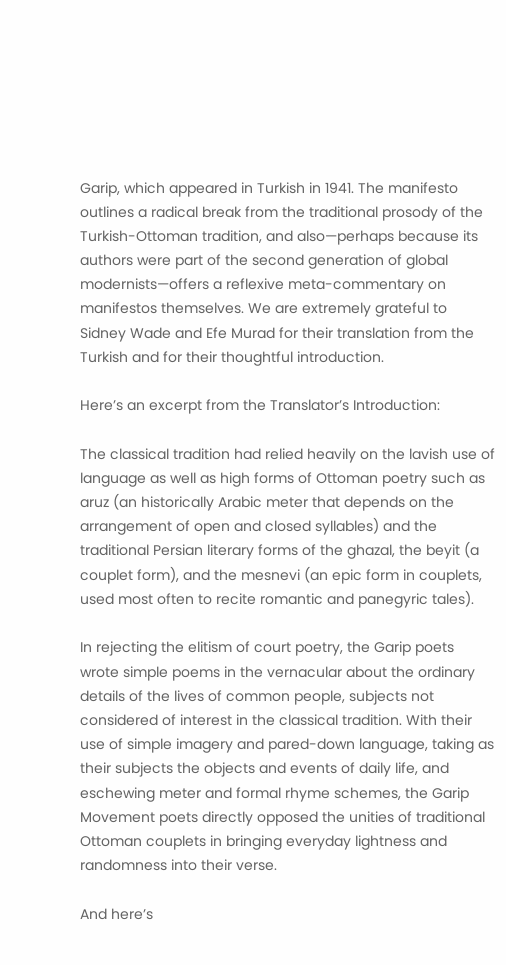Garip, which appeared in Turkish in 1941. The manifesto outlines a radical break from the traditional prosody of the Turkish-Ottoman tradition, and also—perhaps because its authors were part of the second generation of global modernists—offers a reflexive meta-commentary on manifestos themselves. We are extremely grateful to Sidney Wade and Efe Murad for their translation from the Turkish and for their thoughtful introduction.

Here’s an excerpt from the Translator’s Introduction:

The classical tradition had relied heavily on the lavish use of language as well as high forms of Ottoman poetry such as aruz (an historically Arabic meter that depends on the arrangement of open and closed syllables) and the traditional Persian literary forms of the ghazal, the beyit (a couplet form), and the mesnevi (an epic form in couplets, used most often to recite romantic and panegyric tales).

In rejecting the elitism of court poetry, the Garip poets wrote simple poems in the vernacular about the ordinary details of the lives of common people, subjects not considered of interest in the classical tradition. With their use of simple imagery and pared-down language, taking as their subjects the objects and events of daily life, and eschewing meter and formal rhyme schemes, the Garip Movement poets directly opposed the unities of traditional Ottoman couplets in bringing everyday lightness and randomness into their verse.

And here’s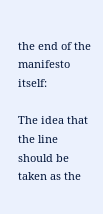the end of the manifesto itself:

The idea that the line should be taken as the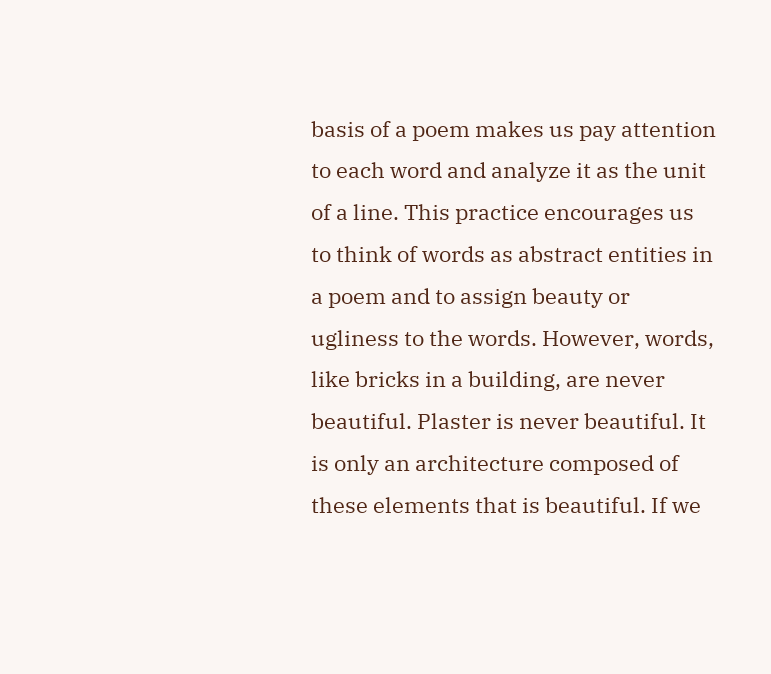basis of a poem makes us pay attention to each word and analyze it as the unit of a line. This practice encourages us to think of words as abstract entities in a poem and to assign beauty or ugliness to the words. However, words, like bricks in a building, are never beautiful. Plaster is never beautiful. It is only an architecture composed of these elements that is beautiful. If we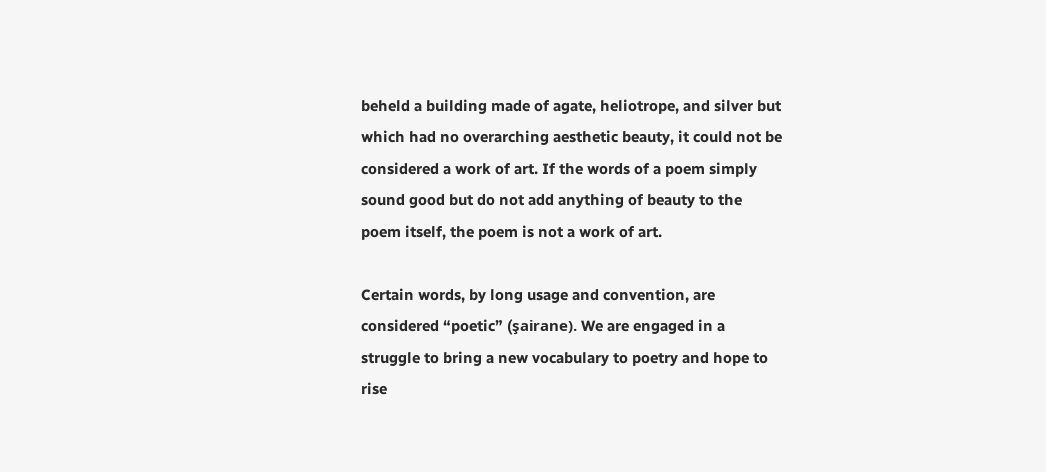beheld a building made of agate, heliotrope, and silver but which had no overarching aesthetic beauty, it could not be considered a work of art. If the words of a poem simply sound good but do not add anything of beauty to the poem itself, the poem is not a work of art.

Certain words, by long usage and convention, are considered “poetic” (şairane). We are engaged in a struggle to bring a new vocabulary to poetry and hope to rise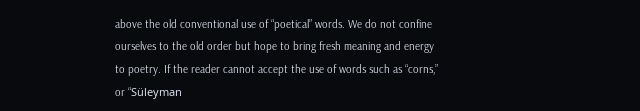above the old conventional use of “poetical” words. We do not confine ourselves to the old order but hope to bring fresh meaning and energy to poetry. If the reader cannot accept the use of words such as “corns,” or “Süleyman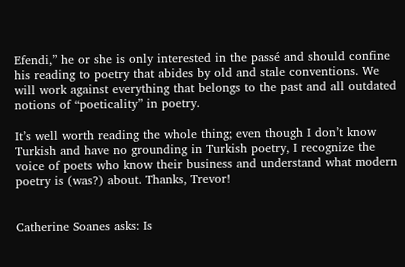Efendi,” he or she is only interested in the passé and should confine his reading to poetry that abides by old and stale conventions. We will work against everything that belongs to the past and all outdated notions of “poeticality” in poetry.

It’s well worth reading the whole thing; even though I don’t know Turkish and have no grounding in Turkish poetry, I recognize the voice of poets who know their business and understand what modern poetry is (was?) about. Thanks, Trevor!


Catherine Soanes asks: Is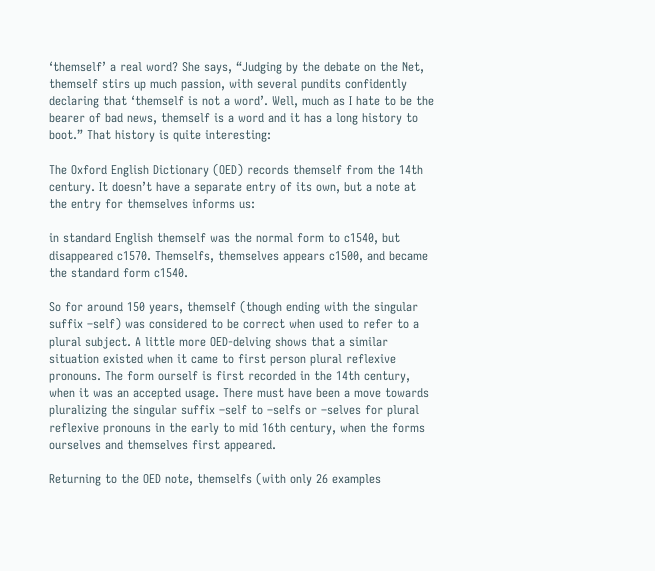‘themself’ a real word? She says, “Judging by the debate on the Net, themself stirs up much passion, with several pundits confidently declaring that ‘themself is not a word’. Well, much as I hate to be the bearer of bad news, themself is a word and it has a long history to boot.” That history is quite interesting:

The Oxford English Dictionary (OED) records themself from the 14th century. It doesn’t have a separate entry of its own, but a note at the entry for themselves informs us:

in standard English themself was the normal form to c1540, but disappeared c1570. Themselfs, themselves appears c1500, and became the standard form c1540.

So for around 150 years, themself (though ending with the singular suffix –self) was considered to be correct when used to refer to a plural subject. A little more OED-delving shows that a similar situation existed when it came to first person plural reflexive pronouns. The form ourself is first recorded in the 14th century, when it was an accepted usage. There must have been a move towards pluralizing the singular suffix –self to –selfs or –selves for plural reflexive pronouns in the early to mid 16th century, when the forms ourselves and themselves first appeared.

Returning to the OED note, themselfs (with only 26 examples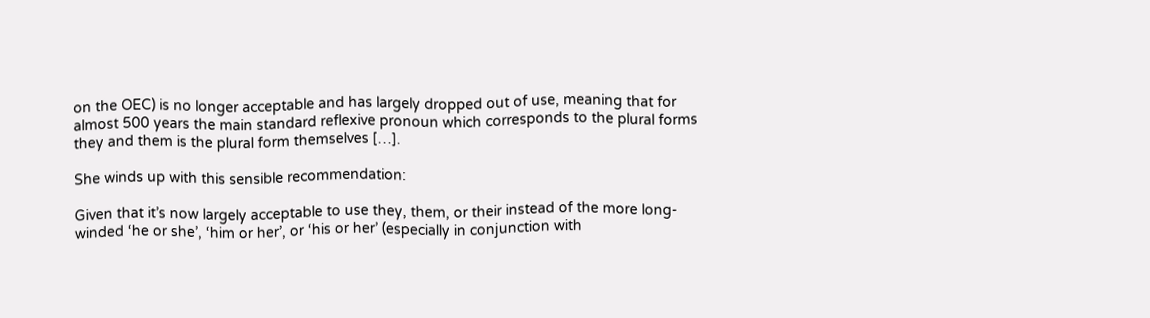on the OEC) is no longer acceptable and has largely dropped out of use, meaning that for almost 500 years the main standard reflexive pronoun which corresponds to the plural forms they and them is the plural form themselves […].

She winds up with this sensible recommendation:

Given that it’s now largely acceptable to use they, them, or their instead of the more long-winded ‘he or she’, ‘him or her’, or ‘his or her’ (especially in conjunction with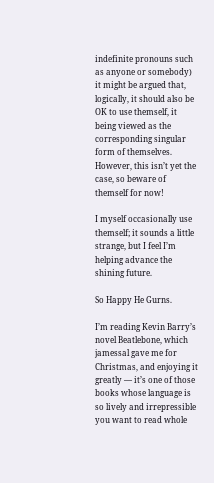indefinite pronouns such as anyone or somebody) it might be argued that, logically, it should also be OK to use themself, it being viewed as the corresponding singular form of themselves. However, this isn’t yet the case, so beware of themself for now!

I myself occasionally use themself; it sounds a little strange, but I feel I’m helping advance the shining future.

So Happy He Gurns.

I’m reading Kevin Barry’s novel Beatlebone, which jamessal gave me for Christmas, and enjoying it greatly — it’s one of those books whose language is so lively and irrepressible you want to read whole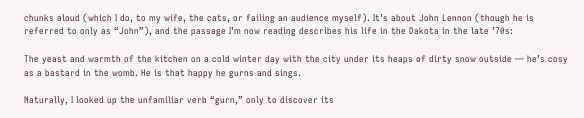chunks aloud (which I do, to my wife, the cats, or failing an audience myself). It’s about John Lennon (though he is referred to only as “John”), and the passage I’m now reading describes his life in the Dakota in the late ’70s:

The yeast and warmth of the kitchen on a cold winter day with the city under its heaps of dirty snow outside — he’s cosy as a bastard in the womb. He is that happy he gurns and sings.

Naturally, I looked up the unfamiliar verb “gurn,” only to discover its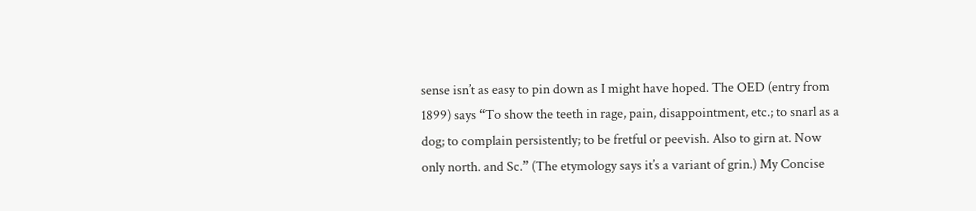sense isn’t as easy to pin down as I might have hoped. The OED (entry from 1899) says “To show the teeth in rage, pain, disappointment, etc.; to snarl as a dog; to complain persistently; to be fretful or peevish. Also to girn at. Now only north. and Sc.” (The etymology says it’s a variant of grin.) My Concise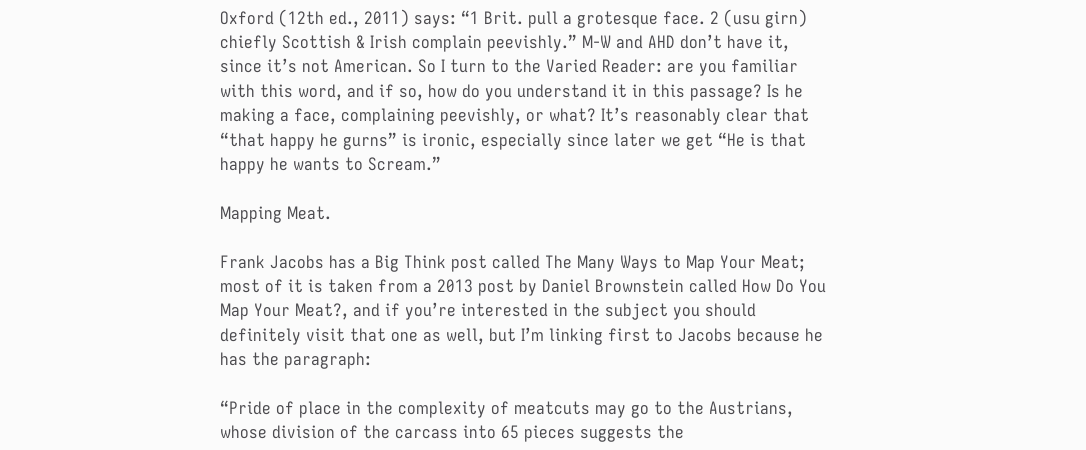Oxford (12th ed., 2011) says: “1 Brit. pull a grotesque face. 2 (usu girn) chiefly Scottish & Irish complain peevishly.” M-W and AHD don’t have it, since it’s not American. So I turn to the Varied Reader: are you familiar with this word, and if so, how do you understand it in this passage? Is he making a face, complaining peevishly, or what? It’s reasonably clear that “that happy he gurns” is ironic, especially since later we get “He is that happy he wants to Scream.”

Mapping Meat.

Frank Jacobs has a Big Think post called The Many Ways to Map Your Meat; most of it is taken from a 2013 post by Daniel Brownstein called How Do You Map Your Meat?, and if you’re interested in the subject you should definitely visit that one as well, but I’m linking first to Jacobs because he has the paragraph:

“Pride of place in the complexity of meatcuts may go to the Austrians, whose division of the carcass into 65 pieces suggests the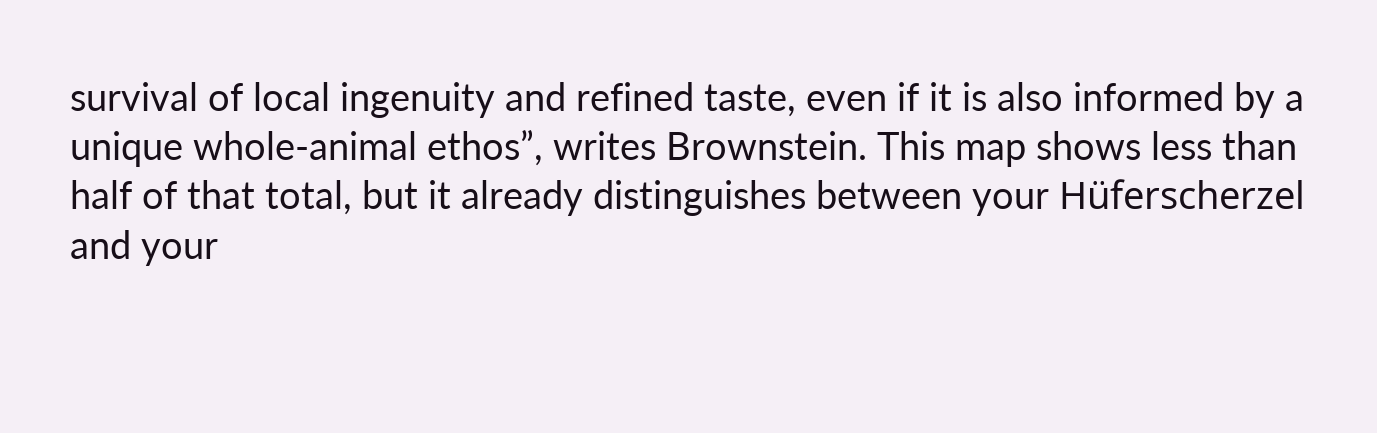survival of local ingenuity and refined taste, even if it is also informed by a unique whole-animal ethos”, writes Brownstein. This map shows less than half of that total, but it already distinguishes between your Hüferscherzel and your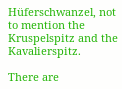Hüferschwanzel, not to mention the Kruspelspitz and the Kavalierspitz.

There are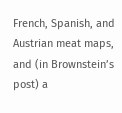French, Spanish, and Austrian meat maps, and (in Brownstein’s post) a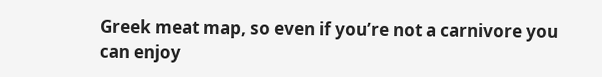Greek meat map, so even if you’re not a carnivore you can enjoy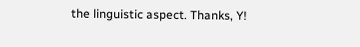the linguistic aspect. Thanks, Y!